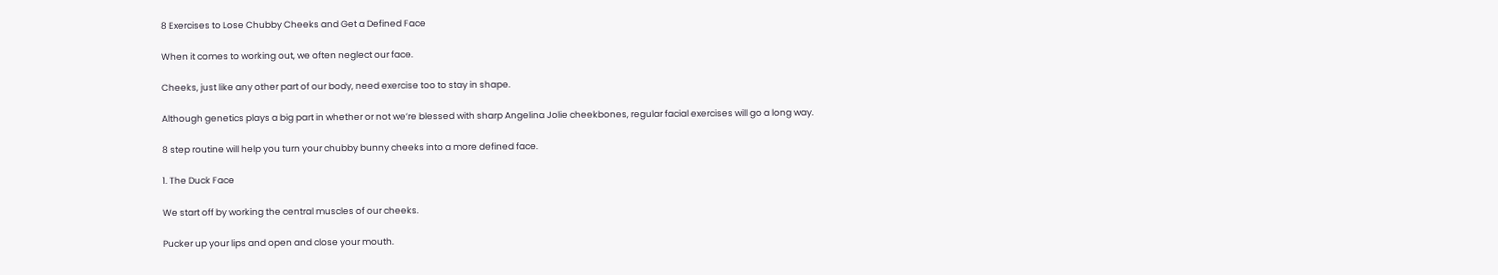8 Exercises to Lose Chubby Cheeks and Get a Defined Face

When it comes to working out, we often neglect our face.

Cheeks, just like any other part of our body, need exercise too to stay in shape.

Although genetics plays a big part in whether or not we’re blessed with sharp Angelina Jolie cheekbones, regular facial exercises will go a long way.

8 step routine will help you turn your chubby bunny cheeks into a more defined face.

1. The Duck Face

We start off by working the central muscles of our cheeks.

Pucker up your lips and open and close your mouth.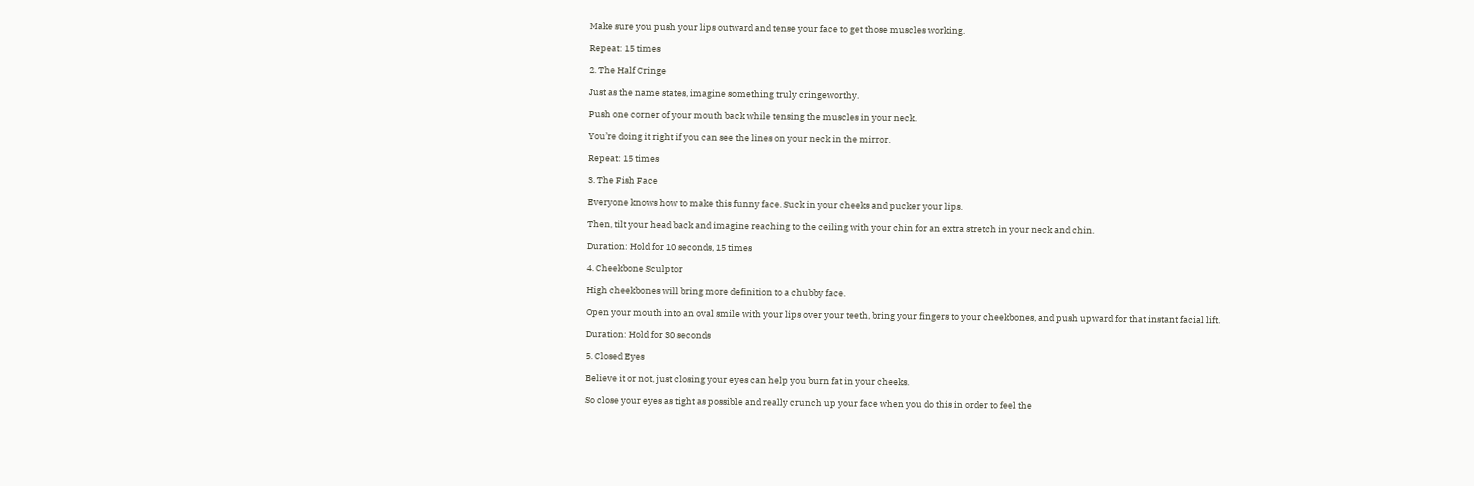Make sure you push your lips outward and tense your face to get those muscles working.

Repeat: 15 times

2. The Half Cringe

Just as the name states, imagine something truly cringeworthy.

Push one corner of your mouth back while tensing the muscles in your neck.

You’re doing it right if you can see the lines on your neck in the mirror.

Repeat: 15 times

3. The Fish Face

Everyone knows how to make this funny face. Suck in your cheeks and pucker your lips.

Then, tilt your head back and imagine reaching to the ceiling with your chin for an extra stretch in your neck and chin.

Duration: Hold for 10 seconds, 15 times

4. Cheekbone Sculptor

High cheekbones will bring more definition to a chubby face.

Open your mouth into an oval smile with your lips over your teeth, bring your fingers to your cheekbones, and push upward for that instant facial lift.

Duration: Hold for 30 seconds

5. Closed Eyes

Believe it or not, just closing your eyes can help you burn fat in your cheeks.

So close your eyes as tight as possible and really crunch up your face when you do this in order to feel the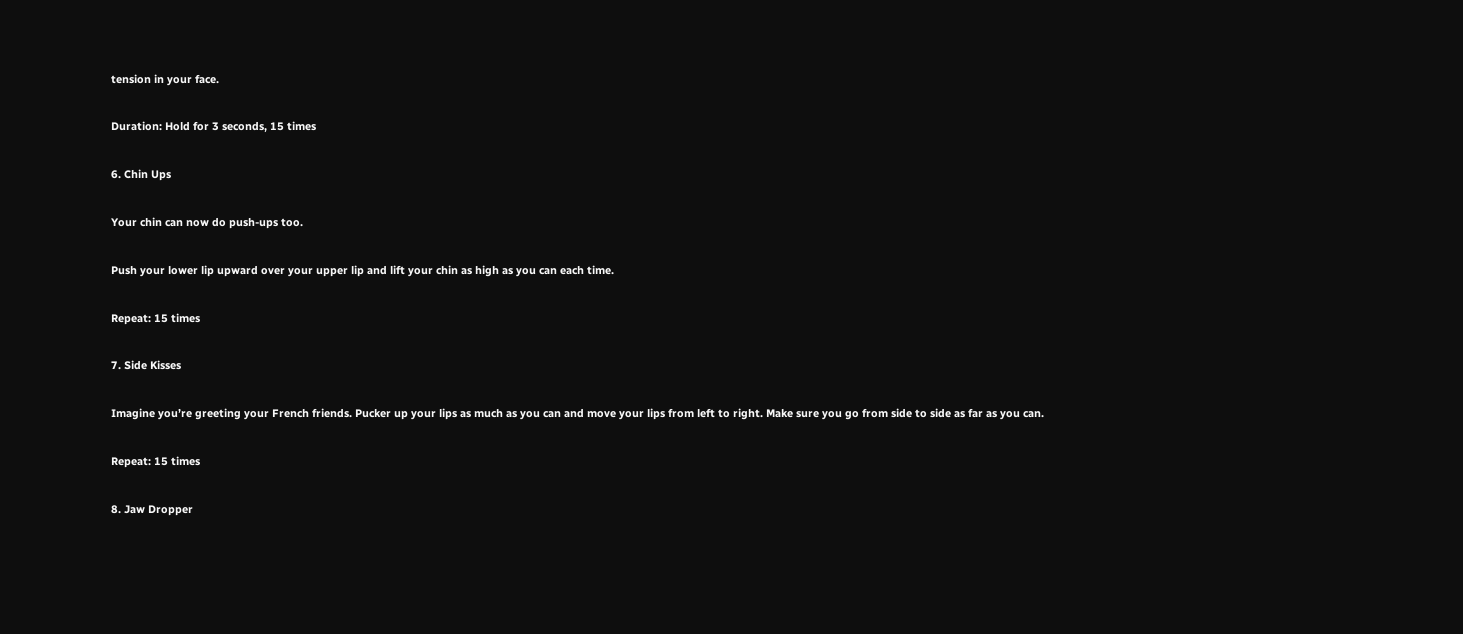tension in your face.

Duration: Hold for 3 seconds, 15 times

6. Chin Ups

Your chin can now do push-ups too.

Push your lower lip upward over your upper lip and lift your chin as high as you can each time.

Repeat: 15 times

7. Side Kisses

Imagine you’re greeting your French friends. Pucker up your lips as much as you can and move your lips from left to right. Make sure you go from side to side as far as you can.

Repeat: 15 times

8. Jaw Dropper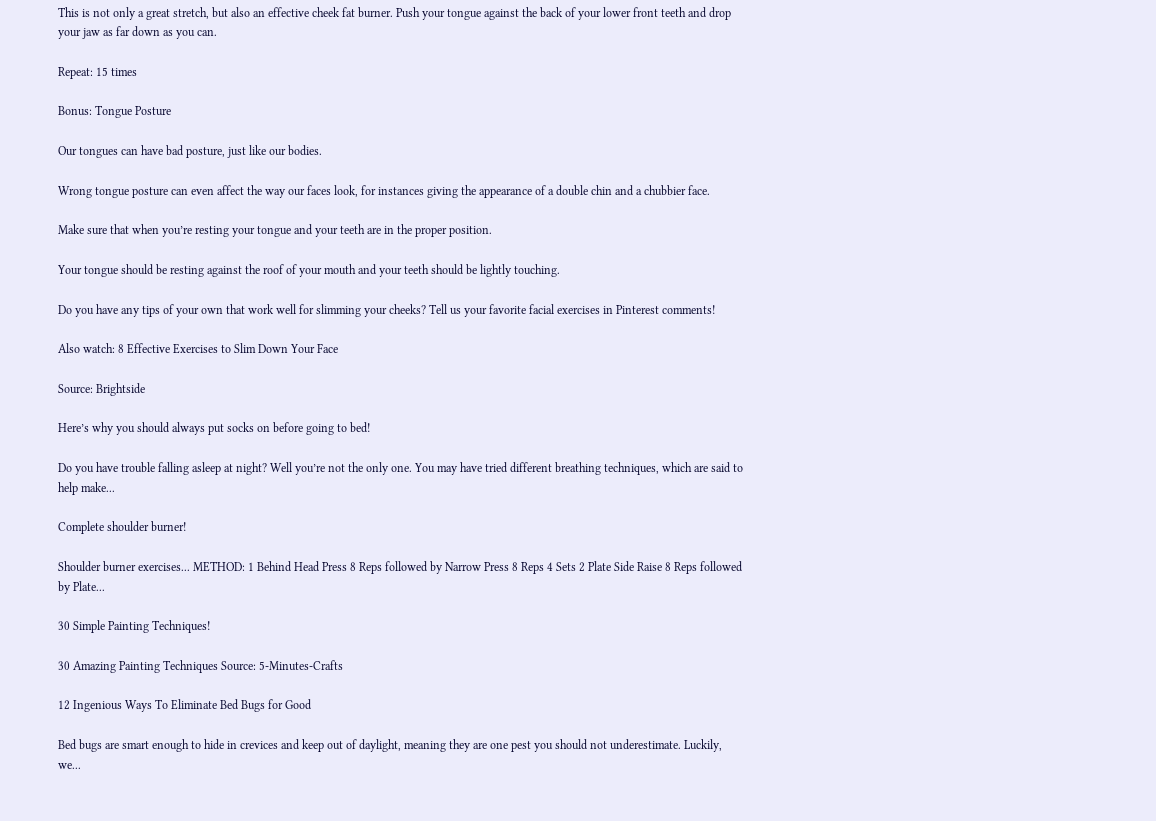This is not only a great stretch, but also an effective cheek fat burner. Push your tongue against the back of your lower front teeth and drop your jaw as far down as you can.

Repeat: 15 times

Bonus: Tongue Posture

Our tongues can have bad posture, just like our bodies.

Wrong tongue posture can even affect the way our faces look, for instances giving the appearance of a double chin and a chubbier face.

Make sure that when you’re resting your tongue and your teeth are in the proper position.

Your tongue should be resting against the roof of your mouth and your teeth should be lightly touching.

Do you have any tips of your own that work well for slimming your cheeks? Tell us your favorite facial exercises in Pinterest comments!

Also watch: 8 Effective Exercises to Slim Down Your Face

Source: Brightside

Here’s why you should always put socks on before going to bed!

Do you have trouble falling asleep at night? Well you’re not the only one. You may have tried different breathing techniques, which are said to help make...

Complete shoulder burner!

Shoulder burner exercises... METHOD: 1 Behind Head Press 8 Reps followed by Narrow Press 8 Reps 4 Sets 2 Plate Side Raise 8 Reps followed by Plate...

30 Simple Painting Techniques!

30 Amazing Painting Techniques Source: 5-Minutes-Crafts

12 Ingenious Ways To Eliminate Bed Bugs for Good

Bed bugs are smart enough to hide in crevices and keep out of daylight, meaning they are one pest you should not underestimate. Luckily, we...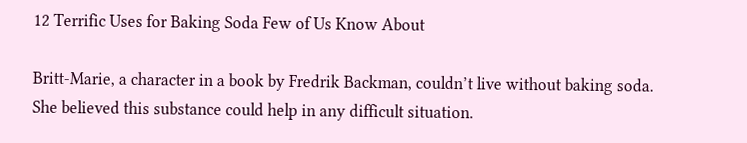12 Terrific Uses for Baking Soda Few of Us Know About

Britt-Marie, a character in a book by Fredrik Backman, couldn’t live without baking soda. She believed this substance could help in any difficult situation.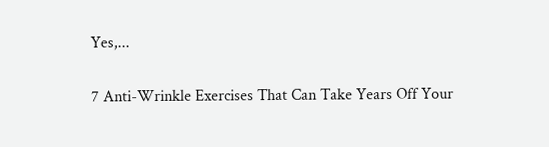Yes,...

7 Anti-Wrinkle Exercises That Can Take Years Off Your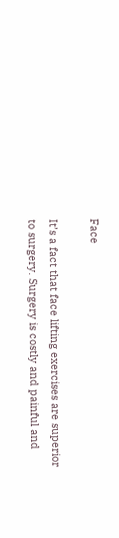Face

It’s a fact that face lifting exercises are superior to surgery. Surgery is costly and painful and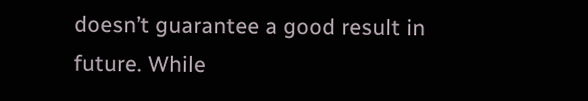doesn’t guarantee a good result in future. While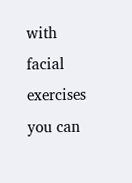with facial exercises you can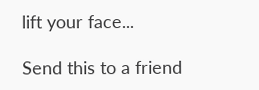lift your face...

Send this to a friend